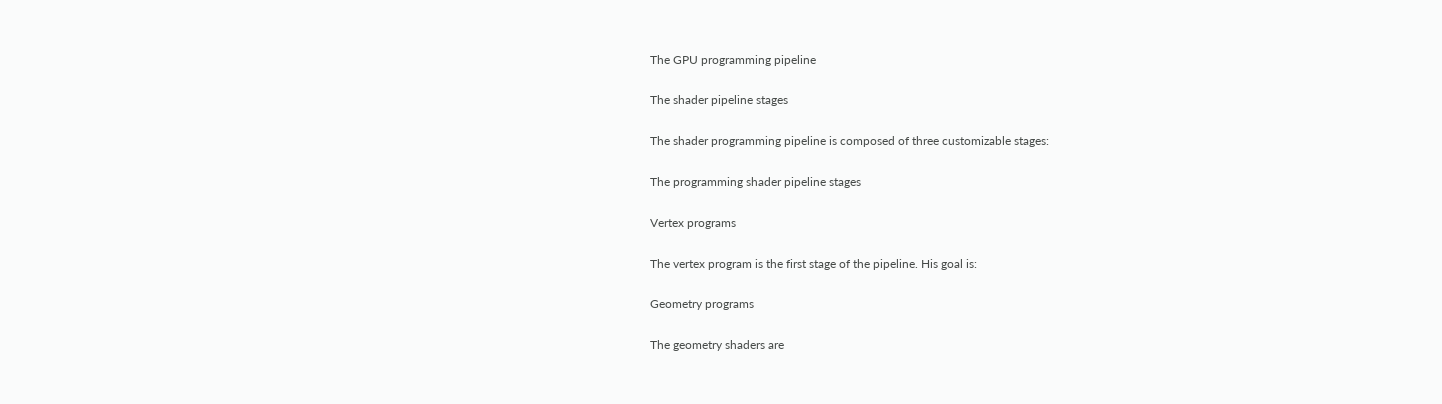The GPU programming pipeline

The shader pipeline stages

The shader programming pipeline is composed of three customizable stages:

The programming shader pipeline stages

Vertex programs

The vertex program is the first stage of the pipeline. His goal is:

Geometry programs

The geometry shaders are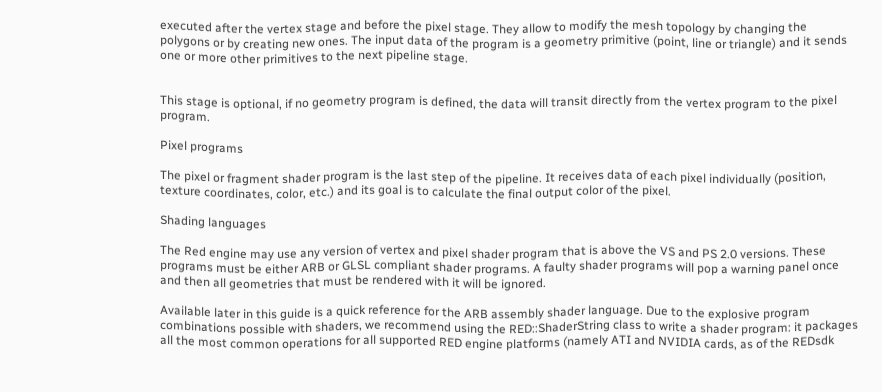executed after the vertex stage and before the pixel stage. They allow to modify the mesh topology by changing the polygons or by creating new ones. The input data of the program is a geometry primitive (point, line or triangle) and it sends one or more other primitives to the next pipeline stage.


This stage is optional, if no geometry program is defined, the data will transit directly from the vertex program to the pixel program.

Pixel programs

The pixel or fragment shader program is the last step of the pipeline. It receives data of each pixel individually (position, texture coordinates, color, etc.) and its goal is to calculate the final output color of the pixel.

Shading languages

The Red engine may use any version of vertex and pixel shader program that is above the VS and PS 2.0 versions. These programs must be either ARB or GLSL compliant shader programs. A faulty shader programs will pop a warning panel once and then all geometries that must be rendered with it will be ignored.

Available later in this guide is a quick reference for the ARB assembly shader language. Due to the explosive program combinations possible with shaders, we recommend using the RED::ShaderString class to write a shader program: it packages all the most common operations for all supported RED engine platforms (namely ATI and NVIDIA cards, as of the REDsdk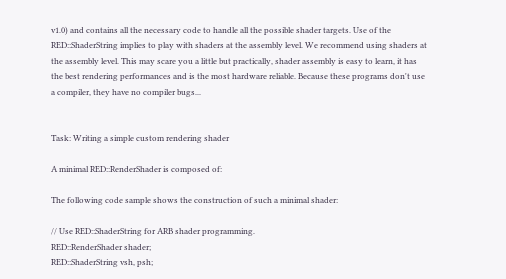v1.0) and contains all the necessary code to handle all the possible shader targets. Use of the RED::ShaderString implies to play with shaders at the assembly level. We recommend using shaders at the assembly level. This may scare you a little but practically, shader assembly is easy to learn, it has the best rendering performances and is the most hardware reliable. Because these programs don't use a compiler, they have no compiler bugs...


Task: Writing a simple custom rendering shader

A minimal RED::RenderShader is composed of:

The following code sample shows the construction of such a minimal shader:

// Use RED::ShaderString for ARB shader programming.
RED::RenderShader shader;
RED::ShaderString vsh, psh;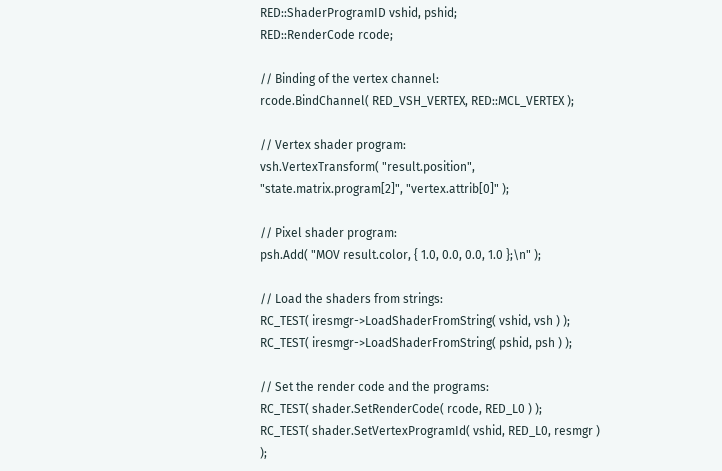RED::ShaderProgramID vshid, pshid;
RED::RenderCode rcode;

// Binding of the vertex channel:
rcode.BindChannel( RED_VSH_VERTEX, RED::MCL_VERTEX );

// Vertex shader program:
vsh.VertexTransform( "result.position", "state.matrix.program[2]", "vertex.attrib[0]" );

// Pixel shader program:
psh.Add( "MOV result.color, { 1.0, 0.0, 0.0, 1.0 };\n" );

// Load the shaders from strings:
RC_TEST( iresmgr->LoadShaderFromString( vshid, vsh ) );
RC_TEST( iresmgr->LoadShaderFromString( pshid, psh ) );

// Set the render code and the programs:
RC_TEST( shader.SetRenderCode( rcode, RED_L0 ) );
RC_TEST( shader.SetVertexProgramId( vshid, RED_L0, resmgr ) );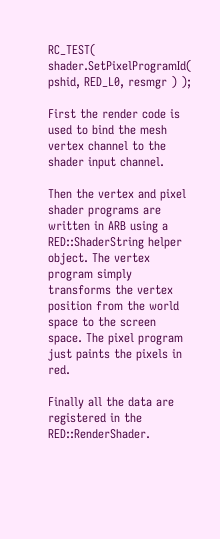RC_TEST( shader.SetPixelProgramId( pshid, RED_L0, resmgr ) );

First the render code is used to bind the mesh vertex channel to the shader input channel.

Then the vertex and pixel shader programs are written in ARB using a RED::ShaderString helper object. The vertex program simply transforms the vertex position from the world space to the screen space. The pixel program just paints the pixels in red.

Finally all the data are registered in the RED::RenderShader.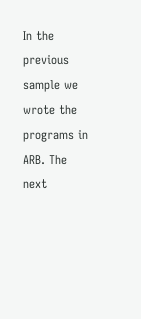In the previous sample we wrote the programs in ARB. The next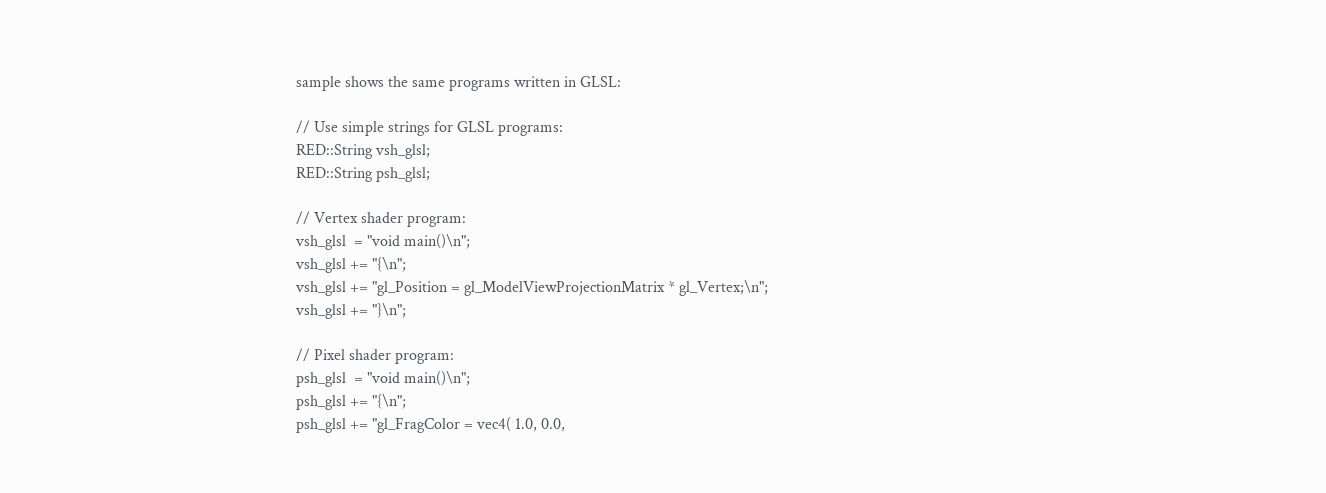sample shows the same programs written in GLSL:

// Use simple strings for GLSL programs:
RED::String vsh_glsl;
RED::String psh_glsl;

// Vertex shader program:
vsh_glsl  = "void main()\n";
vsh_glsl += "{\n";
vsh_glsl += "gl_Position = gl_ModelViewProjectionMatrix * gl_Vertex;\n";
vsh_glsl += "}\n";

// Pixel shader program:
psh_glsl  = "void main()\n";
psh_glsl += "{\n";
psh_glsl += "gl_FragColor = vec4( 1.0, 0.0,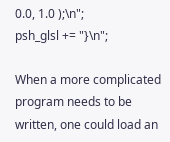0.0, 1.0 );\n";
psh_glsl += "}\n";

When a more complicated program needs to be written, one could load an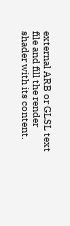external ARB or GLSL text file and fill the render shader with its content.